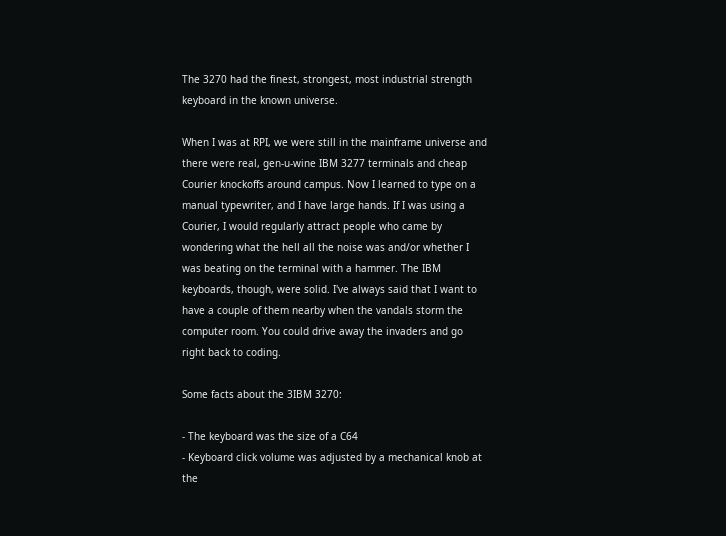The 3270 had the finest, strongest, most industrial strength keyboard in the known universe.

When I was at RPI, we were still in the mainframe universe and there were real, gen-u-wine IBM 3277 terminals and cheap Courier knockoffs around campus. Now I learned to type on a manual typewriter, and I have large hands. If I was using a Courier, I would regularly attract people who came by wondering what the hell all the noise was and/or whether I was beating on the terminal with a hammer. The IBM keyboards, though, were solid. I've always said that I want to have a couple of them nearby when the vandals storm the computer room. You could drive away the invaders and go right back to coding.

Some facts about the 3IBM 3270:

- The keyboard was the size of a C64
- Keyboard click volume was adjusted by a mechanical knob at the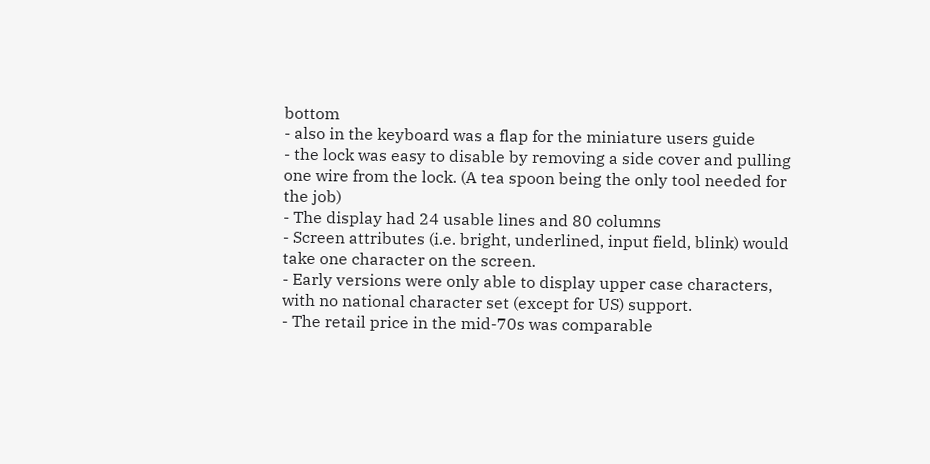bottom
- also in the keyboard was a flap for the miniature users guide
- the lock was easy to disable by removing a side cover and pulling one wire from the lock. (A tea spoon being the only tool needed for the job)
- The display had 24 usable lines and 80 columns
- Screen attributes (i.e. bright, underlined, input field, blink) would take one character on the screen.
- Early versions were only able to display upper case characters, with no national character set (except for US) support.
- The retail price in the mid-70s was comparable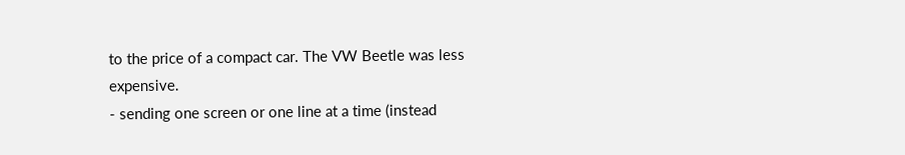to the price of a compact car. The VW Beetle was less expensive.
- sending one screen or one line at a time (instead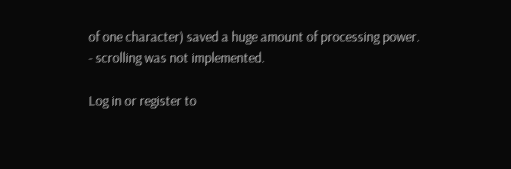of one character) saved a huge amount of processing power.
- scrolling was not implemented.

Log in or register to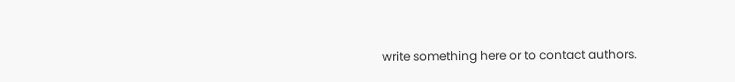write something here or to contact authors.